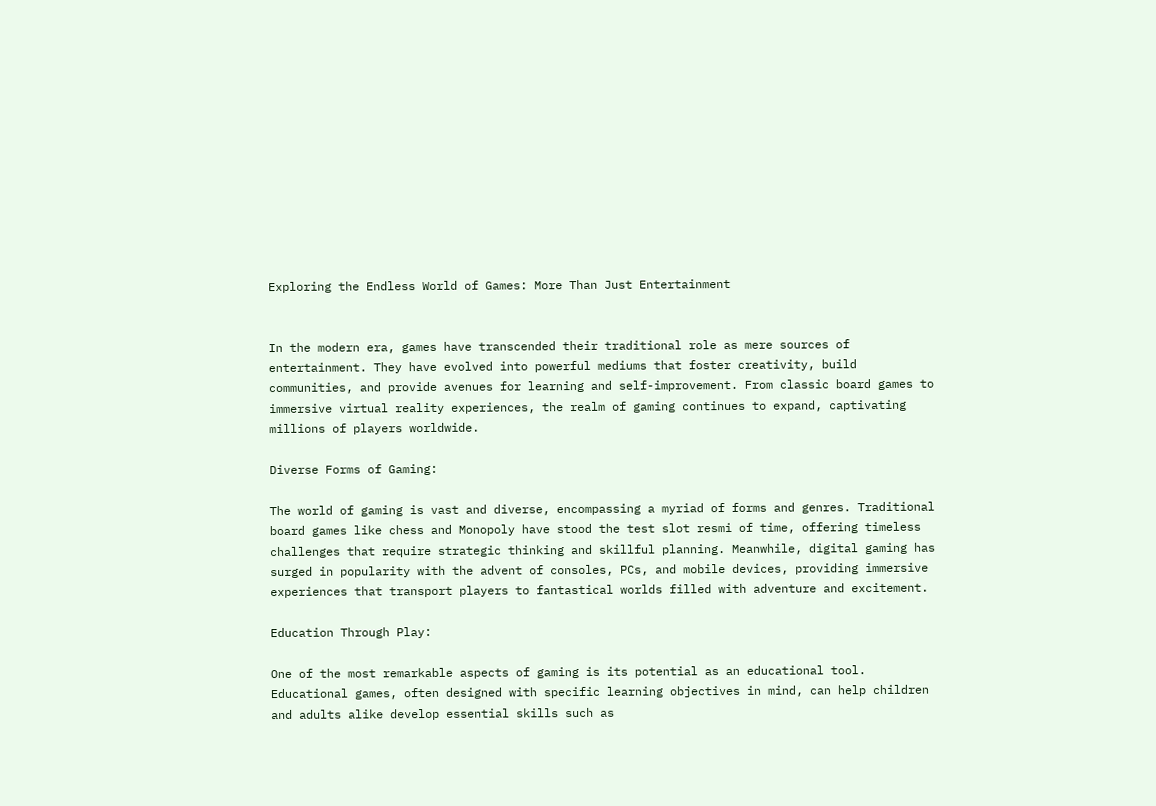Exploring the Endless World of Games: More Than Just Entertainment


In the modern era, games have transcended their traditional role as mere sources of entertainment. They have evolved into powerful mediums that foster creativity, build communities, and provide avenues for learning and self-improvement. From classic board games to immersive virtual reality experiences, the realm of gaming continues to expand, captivating millions of players worldwide.

Diverse Forms of Gaming:

The world of gaming is vast and diverse, encompassing a myriad of forms and genres. Traditional board games like chess and Monopoly have stood the test slot resmi of time, offering timeless challenges that require strategic thinking and skillful planning. Meanwhile, digital gaming has surged in popularity with the advent of consoles, PCs, and mobile devices, providing immersive experiences that transport players to fantastical worlds filled with adventure and excitement.

Education Through Play:

One of the most remarkable aspects of gaming is its potential as an educational tool. Educational games, often designed with specific learning objectives in mind, can help children and adults alike develop essential skills such as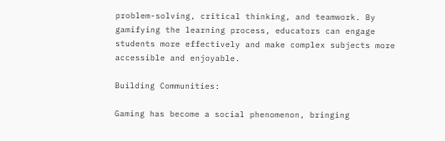problem-solving, critical thinking, and teamwork. By gamifying the learning process, educators can engage students more effectively and make complex subjects more accessible and enjoyable.

Building Communities:

Gaming has become a social phenomenon, bringing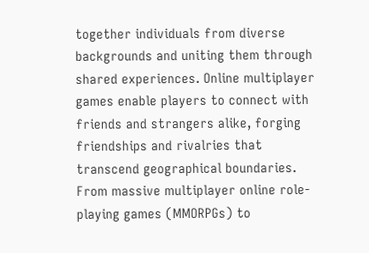together individuals from diverse backgrounds and uniting them through shared experiences. Online multiplayer games enable players to connect with friends and strangers alike, forging friendships and rivalries that transcend geographical boundaries. From massive multiplayer online role-playing games (MMORPGs) to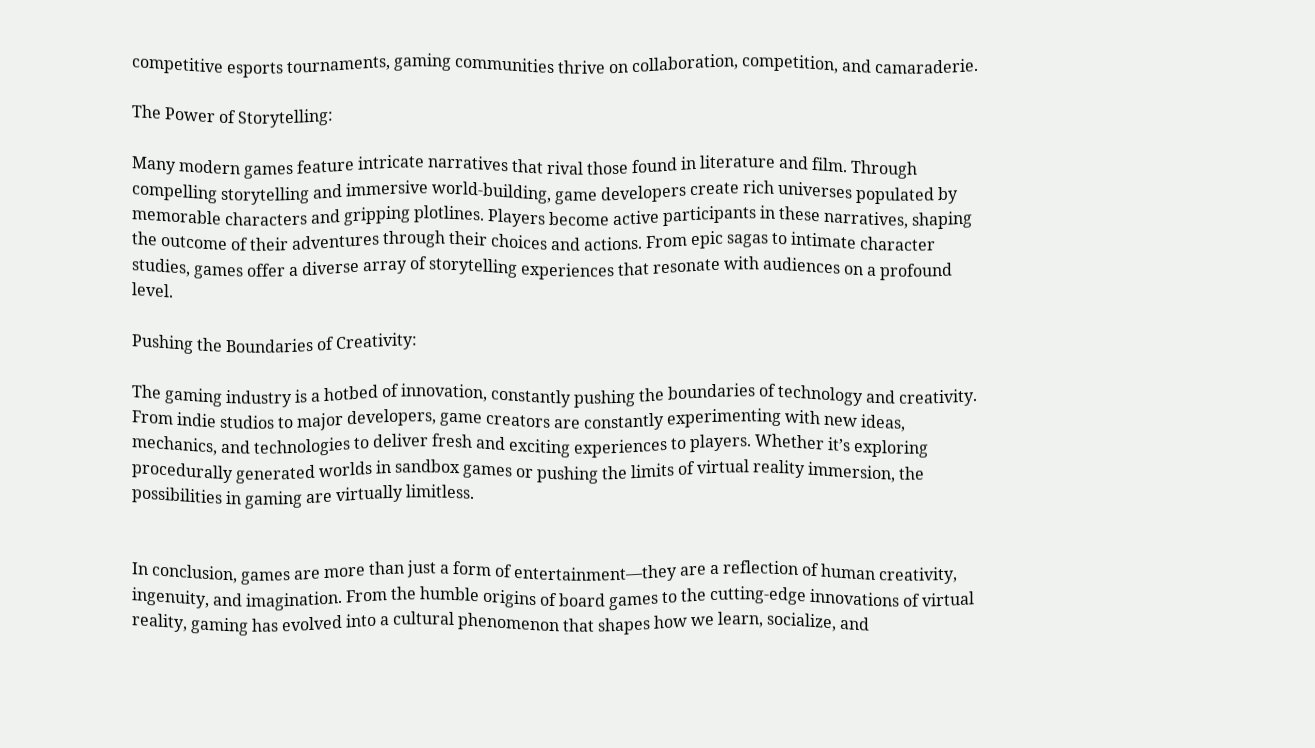competitive esports tournaments, gaming communities thrive on collaboration, competition, and camaraderie.

The Power of Storytelling:

Many modern games feature intricate narratives that rival those found in literature and film. Through compelling storytelling and immersive world-building, game developers create rich universes populated by memorable characters and gripping plotlines. Players become active participants in these narratives, shaping the outcome of their adventures through their choices and actions. From epic sagas to intimate character studies, games offer a diverse array of storytelling experiences that resonate with audiences on a profound level.

Pushing the Boundaries of Creativity:

The gaming industry is a hotbed of innovation, constantly pushing the boundaries of technology and creativity. From indie studios to major developers, game creators are constantly experimenting with new ideas, mechanics, and technologies to deliver fresh and exciting experiences to players. Whether it’s exploring procedurally generated worlds in sandbox games or pushing the limits of virtual reality immersion, the possibilities in gaming are virtually limitless.


In conclusion, games are more than just a form of entertainment—they are a reflection of human creativity, ingenuity, and imagination. From the humble origins of board games to the cutting-edge innovations of virtual reality, gaming has evolved into a cultural phenomenon that shapes how we learn, socialize, and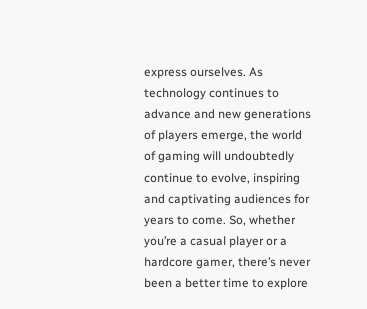express ourselves. As technology continues to advance and new generations of players emerge, the world of gaming will undoubtedly continue to evolve, inspiring and captivating audiences for years to come. So, whether you’re a casual player or a hardcore gamer, there’s never been a better time to explore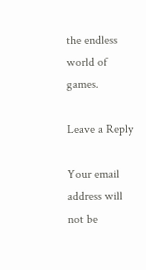the endless world of games.

Leave a Reply

Your email address will not be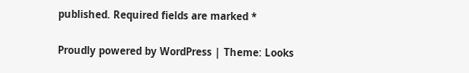published. Required fields are marked *

Proudly powered by WordPress | Theme: Looks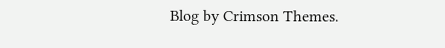Blog by Crimson Themes.